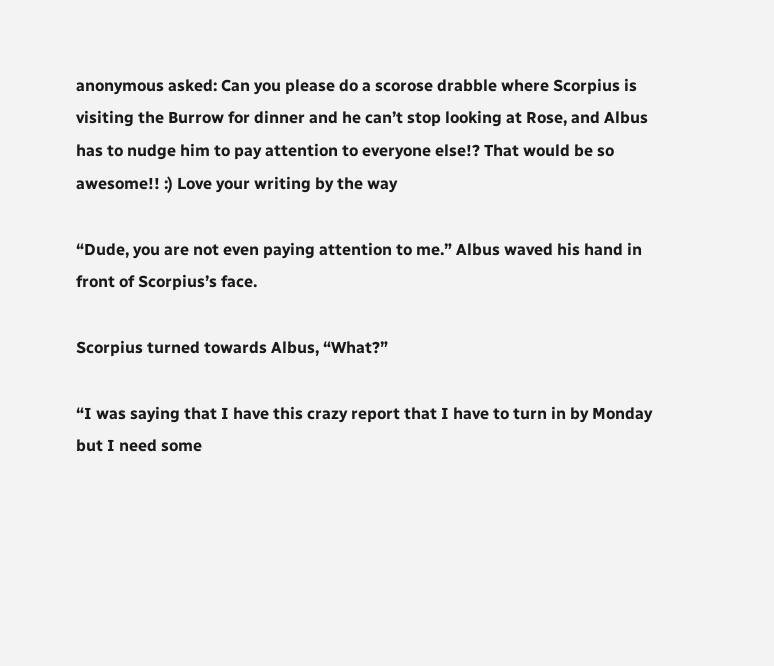anonymous asked: Can you please do a scorose drabble where Scorpius is visiting the Burrow for dinner and he can’t stop looking at Rose, and Albus has to nudge him to pay attention to everyone else!? That would be so awesome!! :) Love your writing by the way

“Dude, you are not even paying attention to me.” Albus waved his hand in front of Scorpius’s face.

Scorpius turned towards Albus, “What?”

“I was saying that I have this crazy report that I have to turn in by Monday but I need some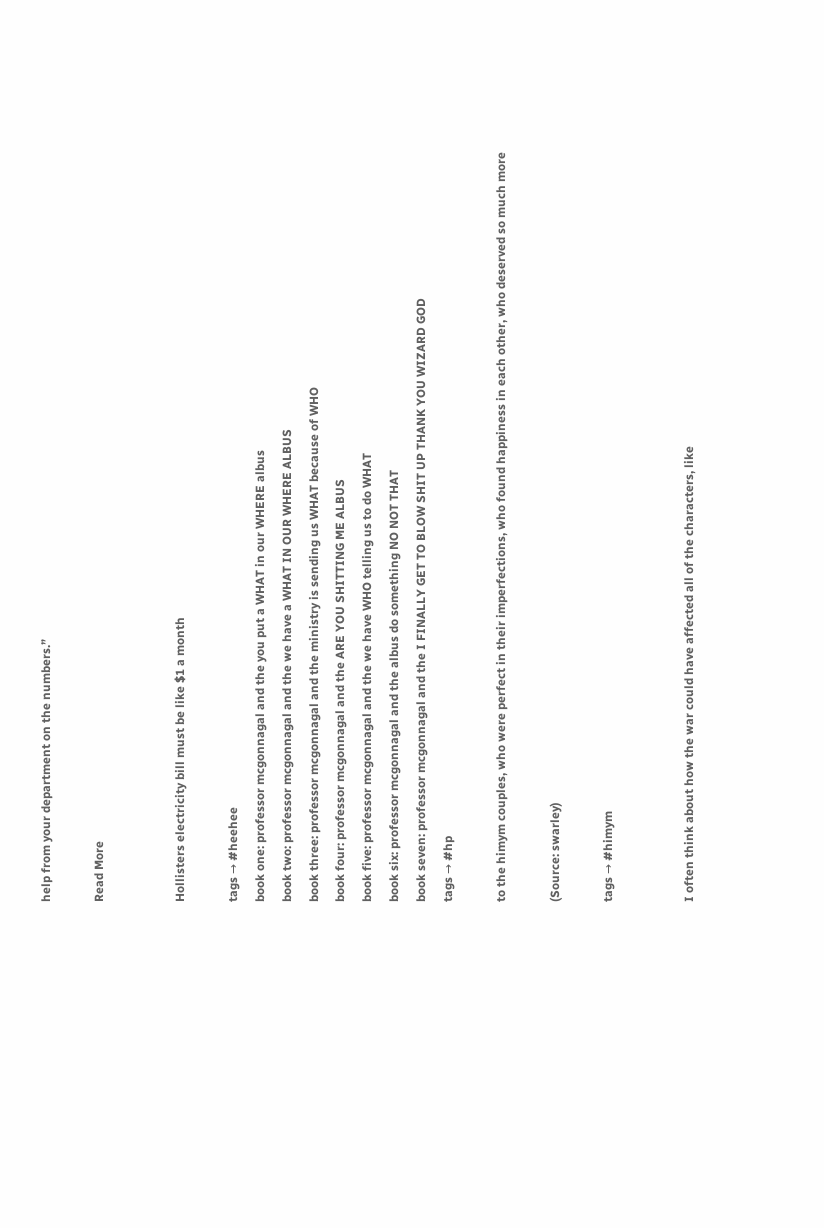help from your department on the numbers.”

Read More


Hollisters electricity bill must be like $1 a month

tags → #heehee
book one: professor mcgonnagal and the you put a WHAT in our WHERE albus
book two: professor mcgonnagal and the we have a WHAT IN OUR WHERE ALBUS
book three: professor mcgonnagal and the ministry is sending us WHAT because of WHO
book four: professor mcgonnagal and the ARE YOU SHITTING ME ALBUS
book five: professor mcgonnagal and the we have WHO telling us to do WHAT
book six: professor mcgonnagal and the albus do something NO NOT THAT
book seven: professor mcgonnagal and the I FINALLY GET TO BLOW SHIT UP THANK YOU WIZARD GOD
tags → #hp

to the himym couples, who were perfect in their imperfections, who found happiness in each other, who deserved so much more

(Source: swarley)

tags → #himym


I often think about how the war could have affected all of the characters, like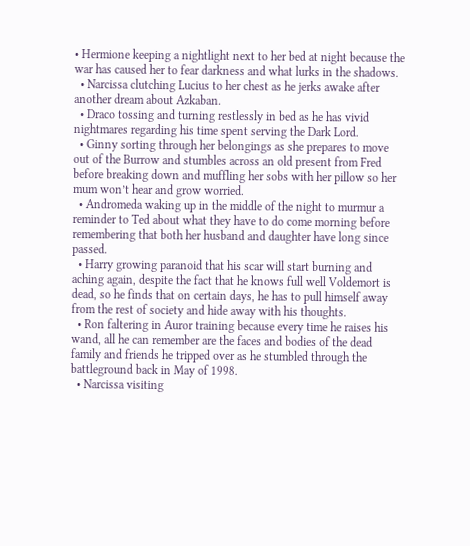• Hermione keeping a nightlight next to her bed at night because the war has caused her to fear darkness and what lurks in the shadows.
  • Narcissa clutching Lucius to her chest as he jerks awake after another dream about Azkaban.
  • Draco tossing and turning restlessly in bed as he has vivid nightmares regarding his time spent serving the Dark Lord.
  • Ginny sorting through her belongings as she prepares to move out of the Burrow and stumbles across an old present from Fred before breaking down and muffling her sobs with her pillow so her mum won’t hear and grow worried.
  • Andromeda waking up in the middle of the night to murmur a reminder to Ted about what they have to do come morning before remembering that both her husband and daughter have long since passed.
  • Harry growing paranoid that his scar will start burning and aching again, despite the fact that he knows full well Voldemort is dead, so he finds that on certain days, he has to pull himself away from the rest of society and hide away with his thoughts.
  • Ron faltering in Auror training because every time he raises his wand, all he can remember are the faces and bodies of the dead family and friends he tripped over as he stumbled through the battleground back in May of 1998.
  • Narcissa visiting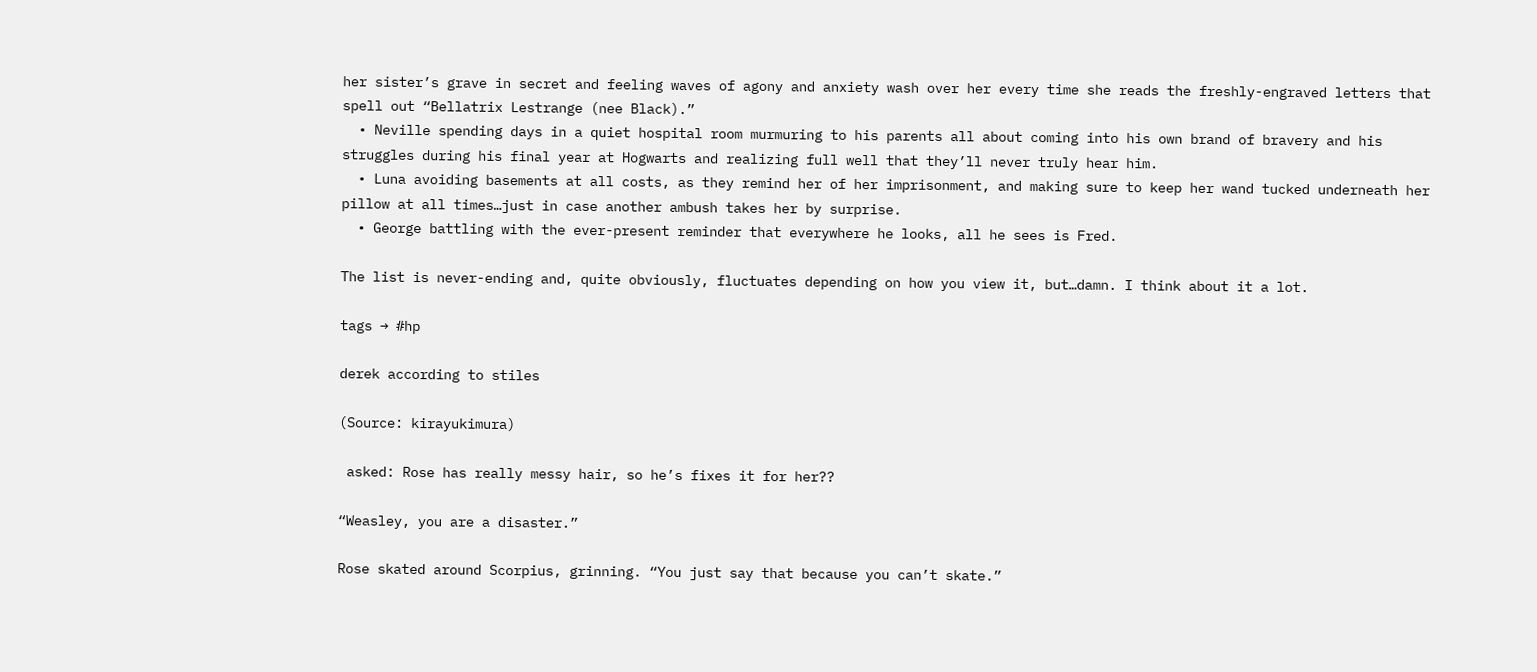her sister’s grave in secret and feeling waves of agony and anxiety wash over her every time she reads the freshly-engraved letters that spell out “Bellatrix Lestrange (nee Black).”
  • Neville spending days in a quiet hospital room murmuring to his parents all about coming into his own brand of bravery and his struggles during his final year at Hogwarts and realizing full well that they’ll never truly hear him.
  • Luna avoiding basements at all costs, as they remind her of her imprisonment, and making sure to keep her wand tucked underneath her pillow at all times…just in case another ambush takes her by surprise.
  • George battling with the ever-present reminder that everywhere he looks, all he sees is Fred.

The list is never-ending and, quite obviously, fluctuates depending on how you view it, but…damn. I think about it a lot.

tags → #hp

derek according to stiles

(Source: kirayukimura)

 asked: Rose has really messy hair, so he’s fixes it for her??

“Weasley, you are a disaster.”

Rose skated around Scorpius, grinning. “You just say that because you can’t skate.”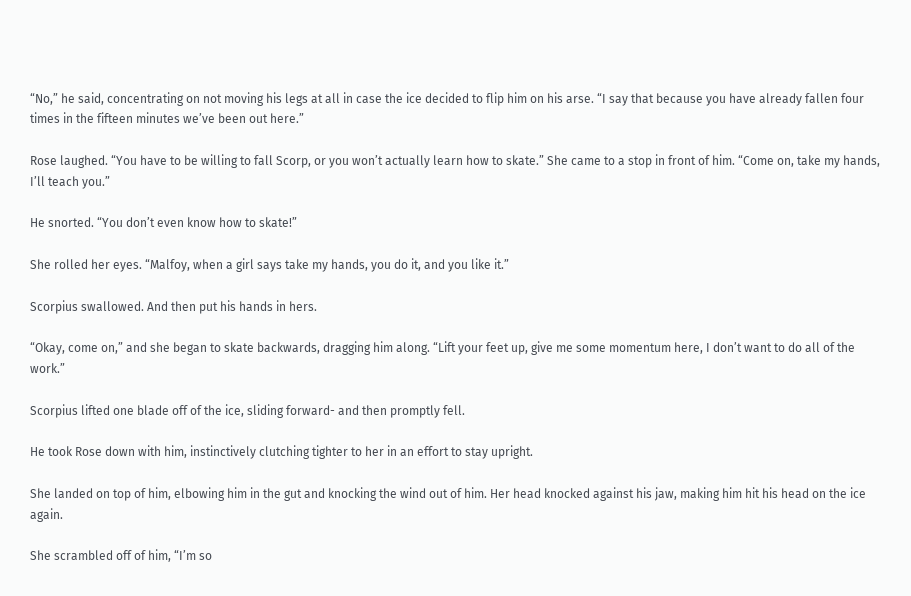“No,” he said, concentrating on not moving his legs at all in case the ice decided to flip him on his arse. “I say that because you have already fallen four times in the fifteen minutes we’ve been out here.”

Rose laughed. “You have to be willing to fall Scorp, or you won’t actually learn how to skate.” She came to a stop in front of him. “Come on, take my hands, I’ll teach you.”

He snorted. “You don’t even know how to skate!”

She rolled her eyes. “Malfoy, when a girl says take my hands, you do it, and you like it.”

Scorpius swallowed. And then put his hands in hers.

“Okay, come on,” and she began to skate backwards, dragging him along. “Lift your feet up, give me some momentum here, I don’t want to do all of the work.”

Scorpius lifted one blade off of the ice, sliding forward- and then promptly fell.

He took Rose down with him, instinctively clutching tighter to her in an effort to stay upright.

She landed on top of him, elbowing him in the gut and knocking the wind out of him. Her head knocked against his jaw, making him hit his head on the ice again.

She scrambled off of him, “I’m so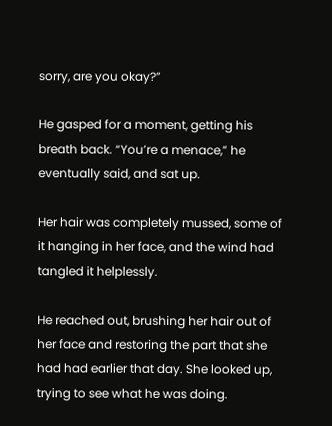sorry, are you okay?”

He gasped for a moment, getting his breath back. “You’re a menace,” he eventually said, and sat up.

Her hair was completely mussed, some of it hanging in her face, and the wind had tangled it helplessly.

He reached out, brushing her hair out of her face and restoring the part that she had had earlier that day. She looked up, trying to see what he was doing.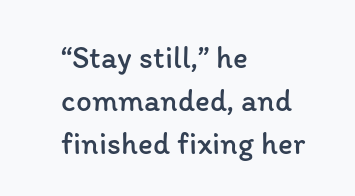“Stay still,” he commanded, and finished fixing her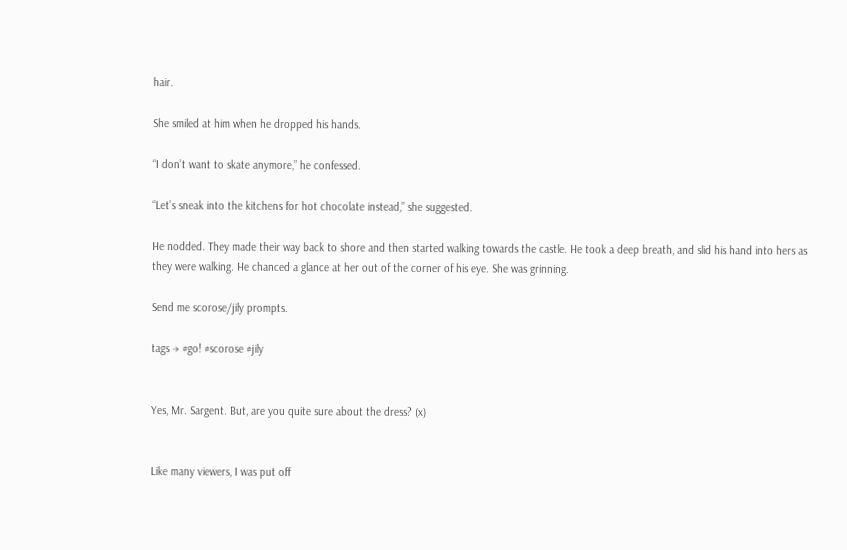hair.

She smiled at him when he dropped his hands.

“I don’t want to skate anymore,” he confessed.

“Let’s sneak into the kitchens for hot chocolate instead,” she suggested.

He nodded. They made their way back to shore and then started walking towards the castle. He took a deep breath, and slid his hand into hers as they were walking. He chanced a glance at her out of the corner of his eye. She was grinning.

Send me scorose/jily prompts.

tags → #go! #scorose #jily


Yes, Mr. Sargent. But, are you quite sure about the dress? (x)


Like many viewers, I was put off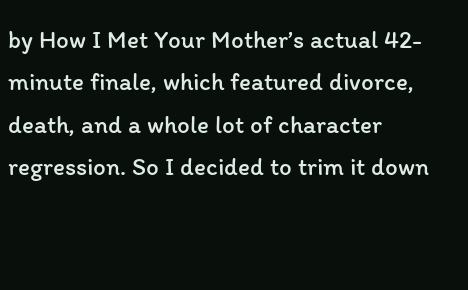by How I Met Your Mother’s actual 42-minute finale, which featured divorce, death, and a whole lot of character regression. So I decided to trim it down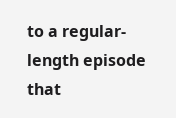to a regular-length episode that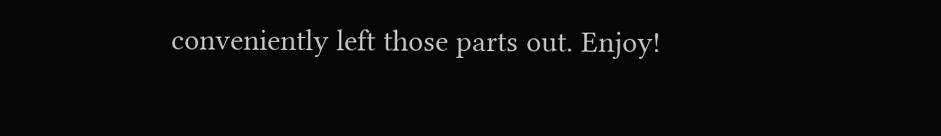conveniently left those parts out. Enjoy!